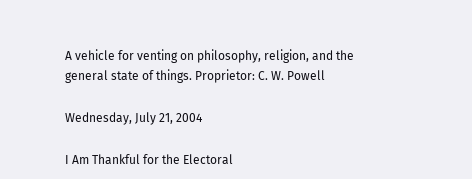A vehicle for venting on philosophy, religion, and the general state of things. Proprietor: C. W. Powell

Wednesday, July 21, 2004

I Am Thankful for the Electoral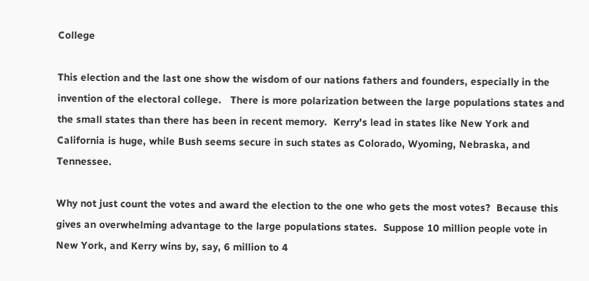College

This election and the last one show the wisdom of our nations fathers and founders, especially in the invention of the electoral college.   There is more polarization between the large populations states and the small states than there has been in recent memory.  Kerry's lead in states like New York and California is huge, while Bush seems secure in such states as Colorado, Wyoming, Nebraska, and Tennessee.

Why not just count the votes and award the election to the one who gets the most votes?  Because this gives an overwhelming advantage to the large populations states.  Suppose 10 million people vote in New York, and Kerry wins by, say, 6 million to 4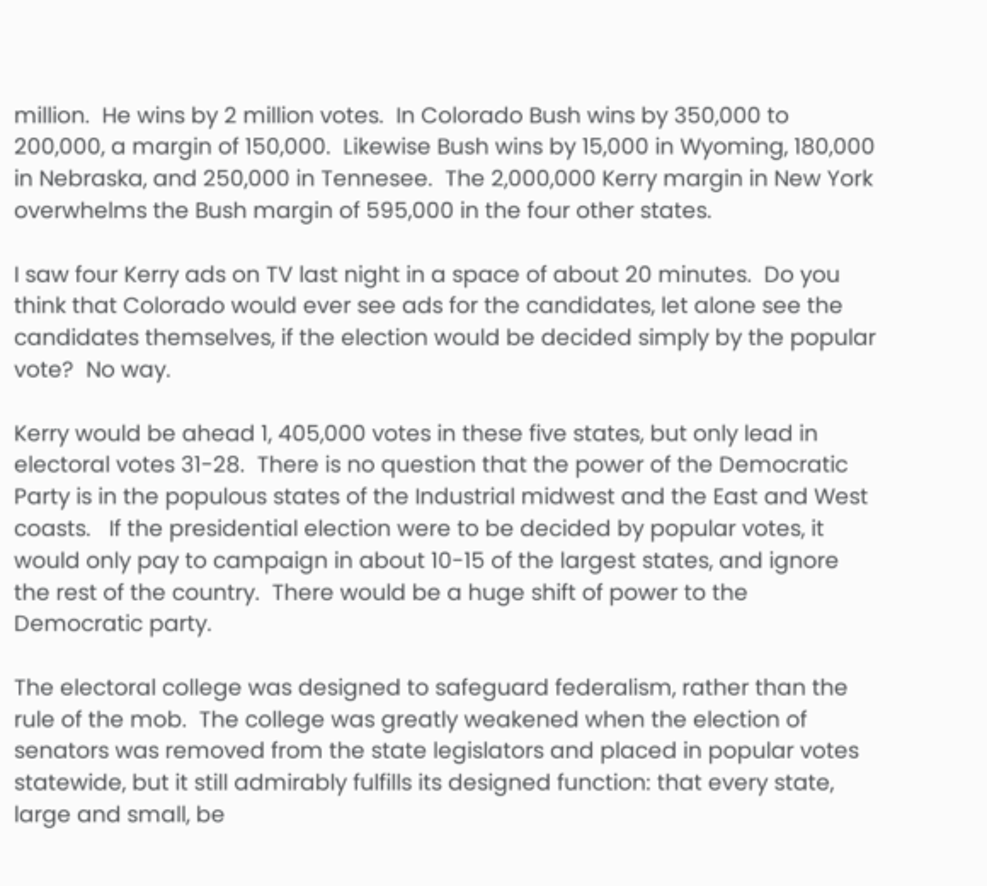million.  He wins by 2 million votes.  In Colorado Bush wins by 350,000 to 200,000, a margin of 150,000.  Likewise Bush wins by 15,000 in Wyoming, 180,000 in Nebraska, and 250,000 in Tennesee.  The 2,000,000 Kerry margin in New York overwhelms the Bush margin of 595,000 in the four other states.

I saw four Kerry ads on TV last night in a space of about 20 minutes.  Do you think that Colorado would ever see ads for the candidates, let alone see the candidates themselves, if the election would be decided simply by the popular vote?  No way.

Kerry would be ahead 1, 405,000 votes in these five states, but only lead in electoral votes 31-28.  There is no question that the power of the Democratic Party is in the populous states of the Industrial midwest and the East and West coasts.   If the presidential election were to be decided by popular votes, it would only pay to campaign in about 10-15 of the largest states, and ignore the rest of the country.  There would be a huge shift of power to the Democratic party.

The electoral college was designed to safeguard federalism, rather than the rule of the mob.  The college was greatly weakened when the election of senators was removed from the state legislators and placed in popular votes statewide, but it still admirably fulfills its designed function: that every state, large and small, be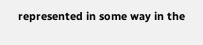represented in some way in the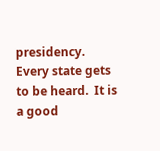presidency.  Every state gets to be heard.  It is a good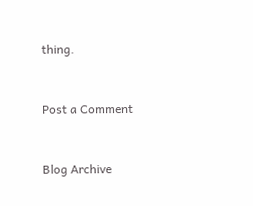thing.


Post a Comment


Blog Archive